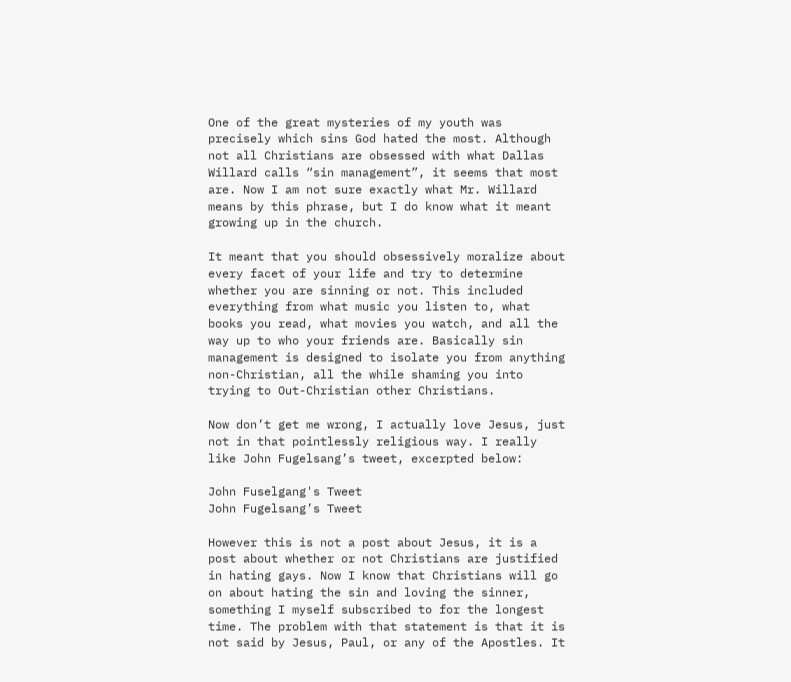One of the great mysteries of my youth was precisely which sins God hated the most. Although not all Christians are obsessed with what Dallas Willard calls “sin management”, it seems that most are. Now I am not sure exactly what Mr. Willard means by this phrase, but I do know what it meant growing up in the church.

It meant that you should obsessively moralize about every facet of your life and try to determine whether you are sinning or not. This included everything from what music you listen to, what books you read, what movies you watch, and all the way up to who your friends are. Basically sin management is designed to isolate you from anything non-Christian, all the while shaming you into trying to Out-Christian other Christians.

Now don’t get me wrong, I actually love Jesus, just not in that pointlessly religious way. I really like John Fugelsang’s tweet, excerpted below:

John Fuselgang's Tweet
John Fugelsang’s Tweet

However this is not a post about Jesus, it is a post about whether or not Christians are justified in hating gays. Now I know that Christians will go on about hating the sin and loving the sinner, something I myself subscribed to for the longest time. The problem with that statement is that it is not said by Jesus, Paul, or any of the Apostles. It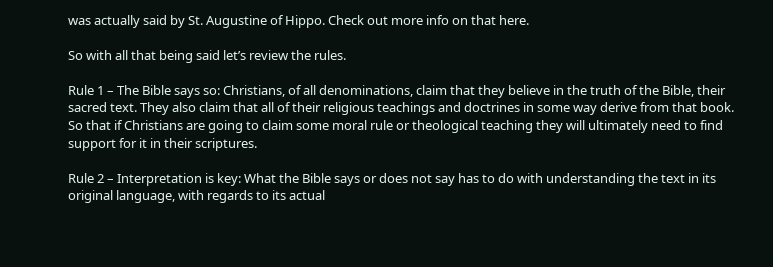was actually said by St. Augustine of Hippo. Check out more info on that here.

So with all that being said let’s review the rules.

Rule 1 – The Bible says so: Christians, of all denominations, claim that they believe in the truth of the Bible, their sacred text. They also claim that all of their religious teachings and doctrines in some way derive from that book. So that if Christians are going to claim some moral rule or theological teaching they will ultimately need to find support for it in their scriptures.

Rule 2 – Interpretation is key: What the Bible says or does not say has to do with understanding the text in its original language, with regards to its actual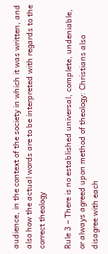audience, in the context of the society in which it was written, and also how the actual words are to be interpreted with regards to the correct theology

Rule 3 – There is no established universal, complete, undeniable, or always agreed upon method of theology: Christians also disagree with each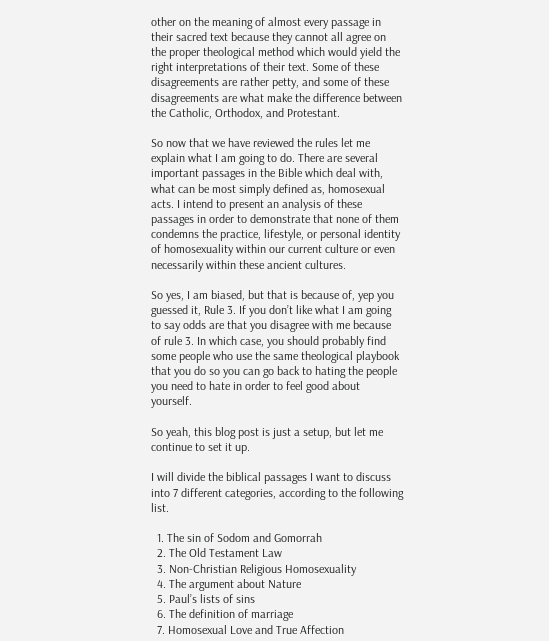other on the meaning of almost every passage in their sacred text because they cannot all agree on the proper theological method which would yield the right interpretations of their text. Some of these disagreements are rather petty, and some of these disagreements are what make the difference between the Catholic, Orthodox, and Protestant.

So now that we have reviewed the rules let me explain what I am going to do. There are several important passages in the Bible which deal with, what can be most simply defined as, homosexual acts. I intend to present an analysis of these passages in order to demonstrate that none of them condemns the practice, lifestyle, or personal identity of homosexuality within our current culture or even necessarily within these ancient cultures.

So yes, I am biased, but that is because of, yep you guessed it, Rule 3. If you don’t like what I am going to say odds are that you disagree with me because of rule 3. In which case, you should probably find some people who use the same theological playbook that you do so you can go back to hating the people you need to hate in order to feel good about yourself.

So yeah, this blog post is just a setup, but let me continue to set it up.

I will divide the biblical passages I want to discuss into 7 different categories, according to the following list.

  1. The sin of Sodom and Gomorrah
  2. The Old Testament Law
  3. Non-Christian Religious Homosexuality
  4. The argument about Nature
  5. Paul’s lists of sins
  6. The definition of marriage
  7. Homosexual Love and True Affection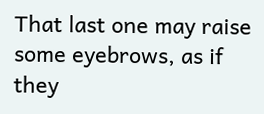That last one may raise some eyebrows, as if they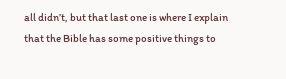all didn’t, but that last one is where I explain that the Bible has some positive things to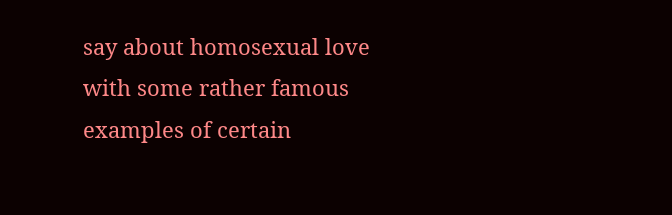say about homosexual love with some rather famous examples of certain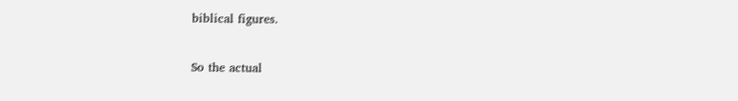biblical figures.

So the actual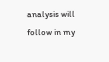analysis will follow in my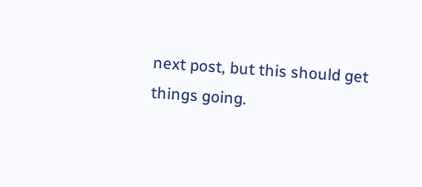next post, but this should get things going.